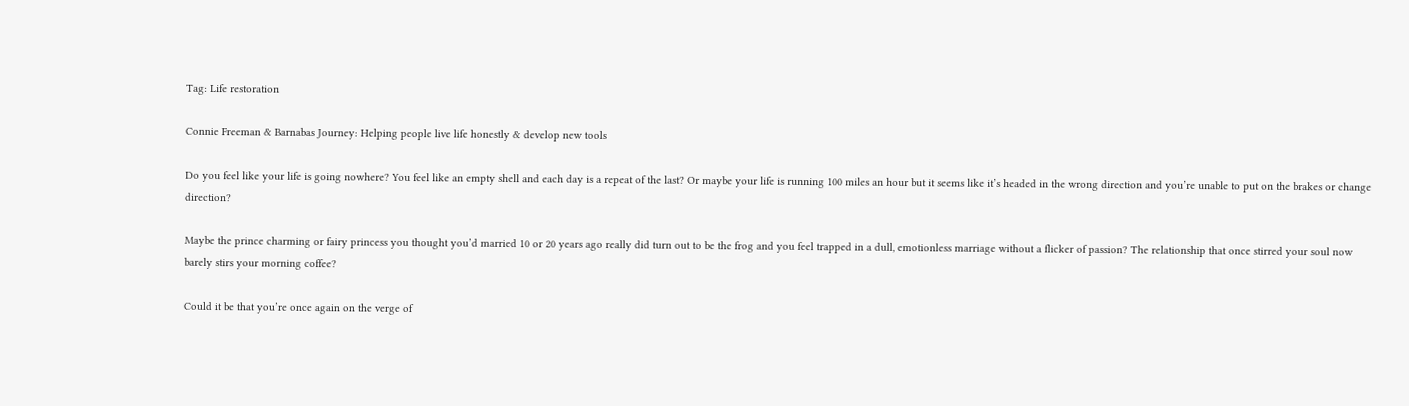Tag: Life restoration

Connie Freeman & Barnabas Journey: Helping people live life honestly & develop new tools

Do you feel like your life is going nowhere? You feel like an empty shell and each day is a repeat of the last? Or maybe your life is running 100 miles an hour but it seems like it’s headed in the wrong direction and you’re unable to put on the brakes or change direction?

Maybe the prince charming or fairy princess you thought you’d married 10 or 20 years ago really did turn out to be the frog and you feel trapped in a dull, emotionless marriage without a flicker of passion? The relationship that once stirred your soul now barely stirs your morning coffee?

Could it be that you’re once again on the verge of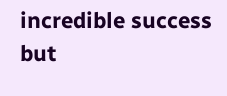incredible success but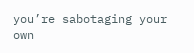you’re sabotaging your own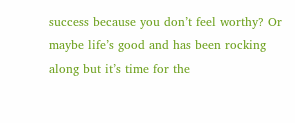success because you don’t feel worthy? Or maybe life’s good and has been rocking along but it’s time for the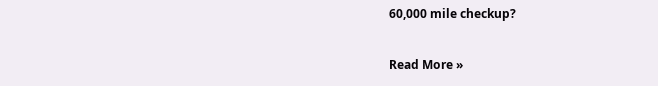60,000 mile checkup?

Read More »